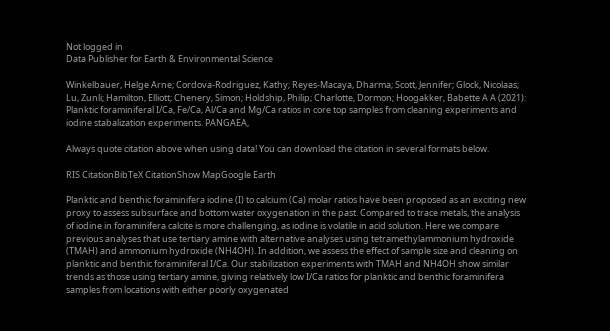Not logged in
Data Publisher for Earth & Environmental Science

Winkelbauer, Helge Arne; Cordova-Rodriguez, Kathy; Reyes-Macaya, Dharma; Scott, Jennifer; Glock, Nicolaas; Lu, Zunli; Hamilton, Elliott; Chenery, Simon; Holdship, Philip; Charlotte, Dormon; Hoogakker, Babette A A (2021): Planktic foraminiferal I/Ca, Fe/Ca, Al/Ca and Mg/Ca ratios in core top samples from cleaning experiments and iodine stabalization experiments. PANGAEA,

Always quote citation above when using data! You can download the citation in several formats below.

RIS CitationBibTeX CitationShow MapGoogle Earth

Planktic and benthic foraminifera iodine (I) to calcium (Ca) molar ratios have been proposed as an exciting new proxy to assess subsurface and bottom water oxygenation in the past. Compared to trace metals, the analysis of iodine in foraminifera calcite is more challenging, as iodine is volatile in acid solution. Here we compare previous analyses that use tertiary amine with alternative analyses using tetramethylammonium hydroxide (TMAH) and ammonium hydroxide (NH4OH). In addition, we assess the effect of sample size and cleaning on planktic and benthic foraminiferal I/Ca. Our stabilization experiments with TMAH and NH4OH show similar trends as those using tertiary amine, giving relatively low I/Ca ratios for planktic and benthic foraminifera samples from locations with either poorly oxygenated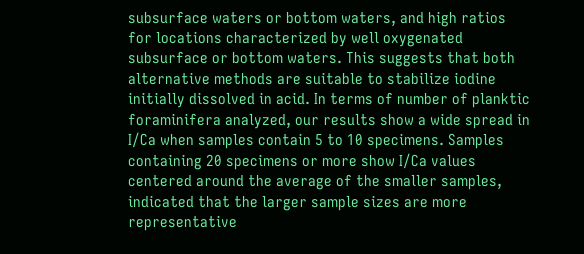subsurface waters or bottom waters, and high ratios for locations characterized by well oxygenated subsurface or bottom waters. This suggests that both alternative methods are suitable to stabilize iodine initially dissolved in acid. In terms of number of planktic foraminifera analyzed, our results show a wide spread in I/Ca when samples contain 5 to 10 specimens. Samples containing 20 specimens or more show I/Ca values centered around the average of the smaller samples, indicated that the larger sample sizes are more representative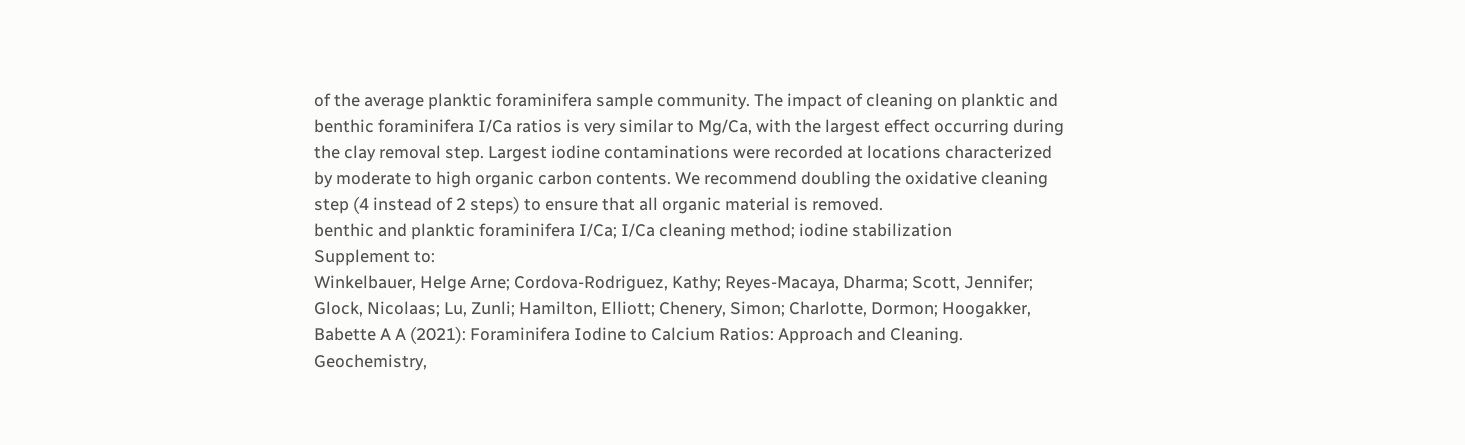of the average planktic foraminifera sample community. The impact of cleaning on planktic and benthic foraminifera I/Ca ratios is very similar to Mg/Ca, with the largest effect occurring during the clay removal step. Largest iodine contaminations were recorded at locations characterized by moderate to high organic carbon contents. We recommend doubling the oxidative cleaning step (4 instead of 2 steps) to ensure that all organic material is removed.
benthic and planktic foraminifera I/Ca; I/Ca cleaning method; iodine stabilization
Supplement to:
Winkelbauer, Helge Arne; Cordova-Rodriguez, Kathy; Reyes-Macaya, Dharma; Scott, Jennifer; Glock, Nicolaas; Lu, Zunli; Hamilton, Elliott; Chenery, Simon; Charlotte, Dormon; Hoogakker, Babette A A (2021): Foraminifera Iodine to Calcium Ratios: Approach and Cleaning. Geochemistry,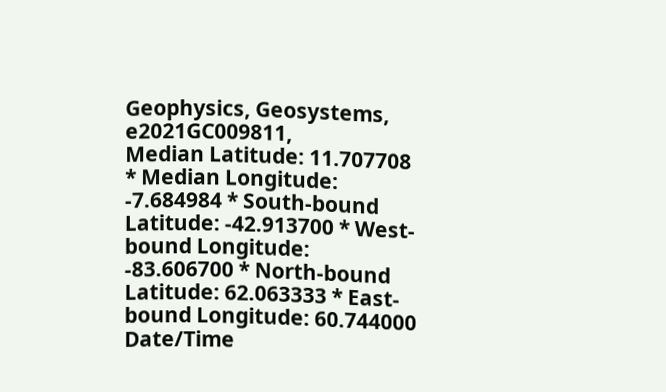Geophysics, Geosystems, e2021GC009811,
Median Latitude: 11.707708 * Median Longitude: -7.684984 * South-bound Latitude: -42.913700 * West-bound Longitude: -83.606700 * North-bound Latitude: 62.063333 * East-bound Longitude: 60.744000
Date/Time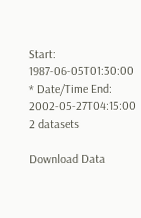Start: 1987-06-05T01:30:00 * Date/Time End: 2002-05-27T04:15:00
2 datasets

Download Data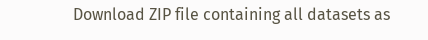Download ZIP file containing all datasets as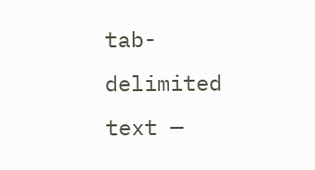tab-delimited text —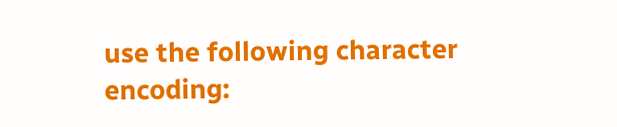use the following character encoding: